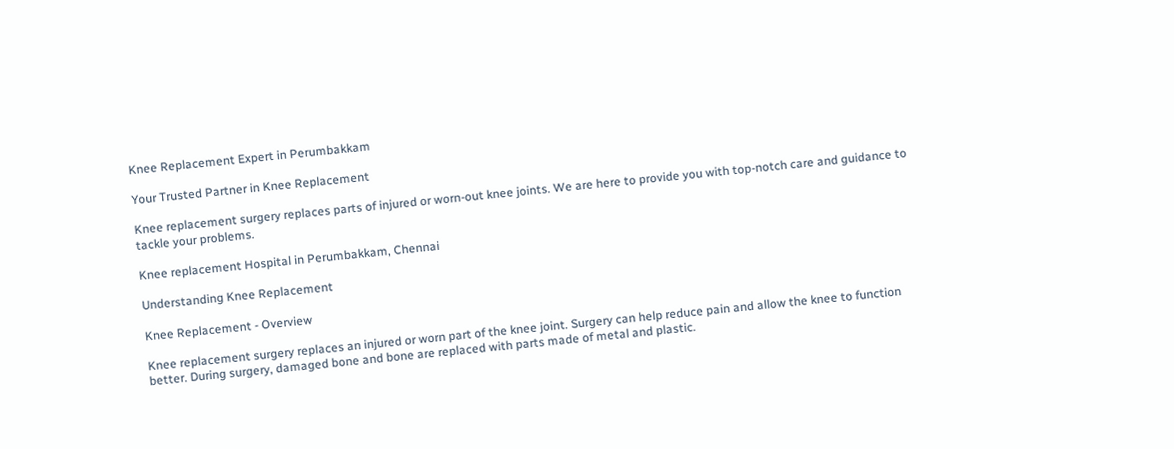Knee Replacement Expert in Perumbakkam

Your Trusted Partner in Knee Replacement

Knee replacement surgery replaces parts of injured or worn-out knee joints. We are here to provide you with top-notch care and guidance to tackle your problems.

Knee replacement Hospital in Perumbakkam, Chennai

Understanding Knee Replacement

Knee Replacement - Overview

Knee replacement surgery replaces an injured or worn part of the knee joint. Surgery can help reduce pain and allow the knee to function better. During surgery, damaged bone and bone are replaced with parts made of metal and plastic.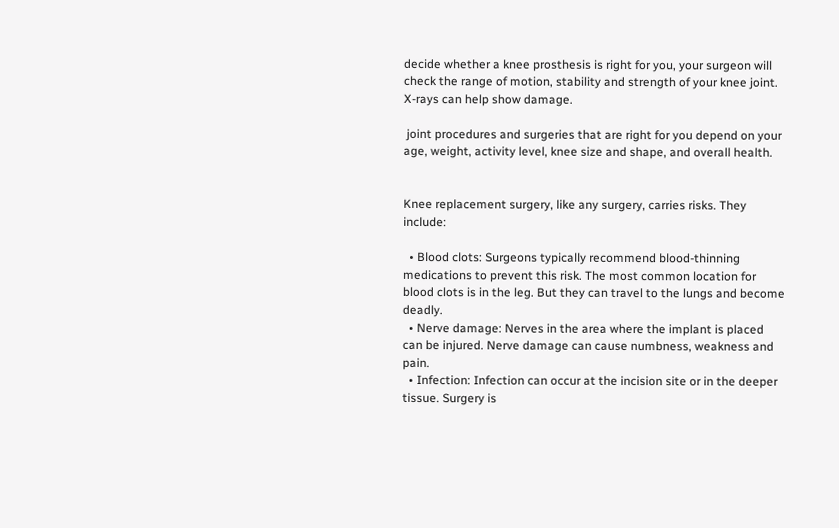decide whether a knee prosthesis is right for you, your surgeon will check the range of motion, stability and strength of your knee joint. X-rays can help show damage.

 joint procedures and surgeries that are right for you depend on your age, weight, activity level, knee size and shape, and overall health.


Knee replacement surgery, like any surgery, carries risks. They include:

  • Blood clots: Surgeons typically recommend blood-thinning medications to prevent this risk. The most common location for blood clots is in the leg. But they can travel to the lungs and become deadly.
  • Nerve damage: Nerves in the area where the implant is placed can be injured. Nerve damage can cause numbness, weakness and pain.
  • Infection: Infection can occur at the incision site or in the deeper tissue. Surgery is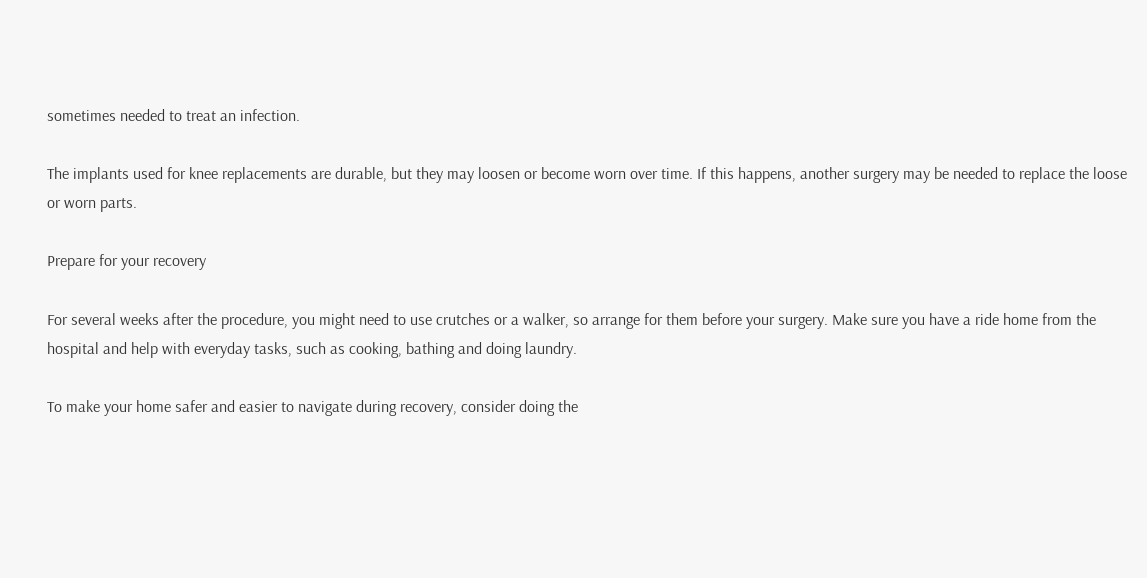sometimes needed to treat an infection.

The implants used for knee replacements are durable, but they may loosen or become worn over time. If this happens, another surgery may be needed to replace the loose or worn parts.

Prepare for your recovery

For several weeks after the procedure, you might need to use crutches or a walker, so arrange for them before your surgery. Make sure you have a ride home from the hospital and help with everyday tasks, such as cooking, bathing and doing laundry.

To make your home safer and easier to navigate during recovery, consider doing the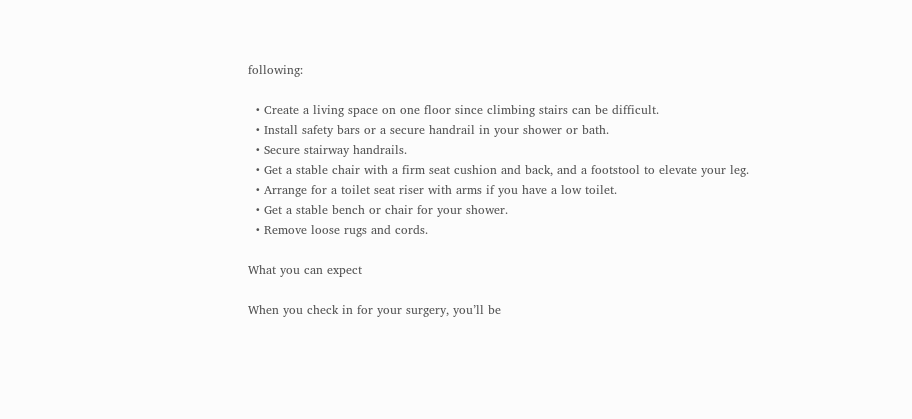following:

  • Create a living space on one floor since climbing stairs can be difficult.
  • Install safety bars or a secure handrail in your shower or bath.
  • Secure stairway handrails.
  • Get a stable chair with a firm seat cushion and back, and a footstool to elevate your leg.
  • Arrange for a toilet seat riser with arms if you have a low toilet.
  • Get a stable bench or chair for your shower.
  • Remove loose rugs and cords.

What you can expect

When you check in for your surgery, you’ll be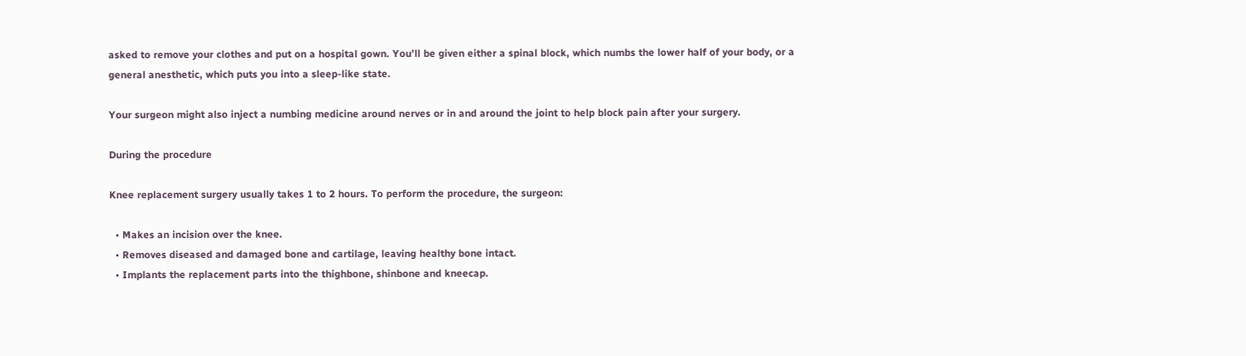asked to remove your clothes and put on a hospital gown. You’ll be given either a spinal block, which numbs the lower half of your body, or a general anesthetic, which puts you into a sleep-like state.

Your surgeon might also inject a numbing medicine around nerves or in and around the joint to help block pain after your surgery.

During the procedure

Knee replacement surgery usually takes 1 to 2 hours. To perform the procedure, the surgeon:

  • Makes an incision over the knee.
  • Removes diseased and damaged bone and cartilage, leaving healthy bone intact.
  • Implants the replacement parts into the thighbone, shinbone and kneecap.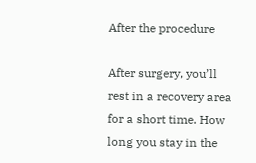After the procedure

After surgery, you’ll rest in a recovery area for a short time. How long you stay in the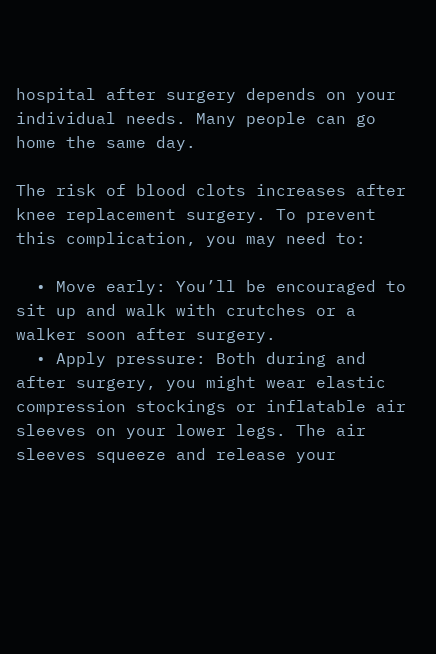hospital after surgery depends on your individual needs. Many people can go home the same day.

The risk of blood clots increases after knee replacement surgery. To prevent this complication, you may need to:

  • Move early: You’ll be encouraged to sit up and walk with crutches or a walker soon after surgery.
  • Apply pressure: Both during and after surgery, you might wear elastic compression stockings or inflatable air sleeves on your lower legs. The air sleeves squeeze and release your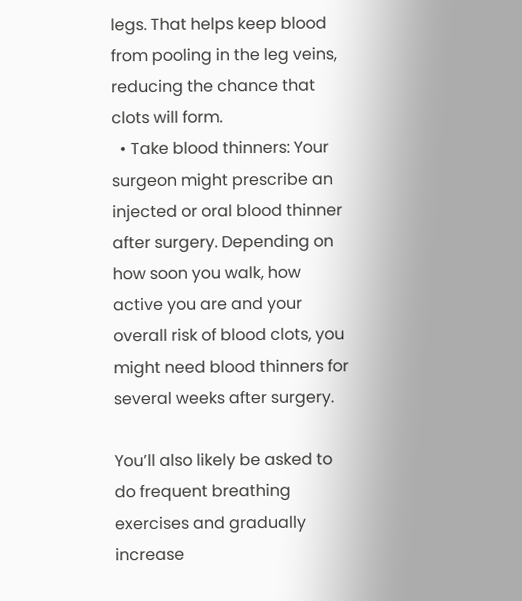legs. That helps keep blood from pooling in the leg veins, reducing the chance that clots will form.
  • Take blood thinners: Your surgeon might prescribe an injected or oral blood thinner after surgery. Depending on how soon you walk, how active you are and your overall risk of blood clots, you might need blood thinners for several weeks after surgery.

You’ll also likely be asked to do frequent breathing exercises and gradually increase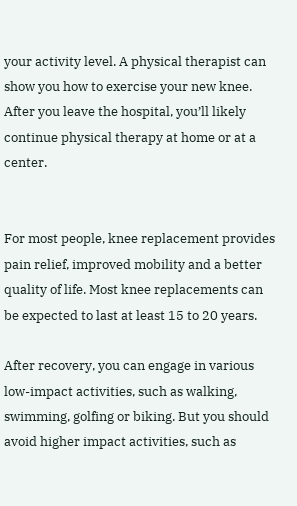your activity level. A physical therapist can show you how to exercise your new knee. After you leave the hospital, you’ll likely continue physical therapy at home or at a center.


For most people, knee replacement provides pain relief, improved mobility and a better quality of life. Most knee replacements can be expected to last at least 15 to 20 years.

After recovery, you can engage in various low-impact activities, such as walking, swimming, golfing or biking. But you should avoid higher impact activities, such as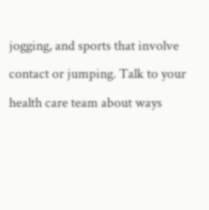jogging, and sports that involve contact or jumping. Talk to your health care team about ways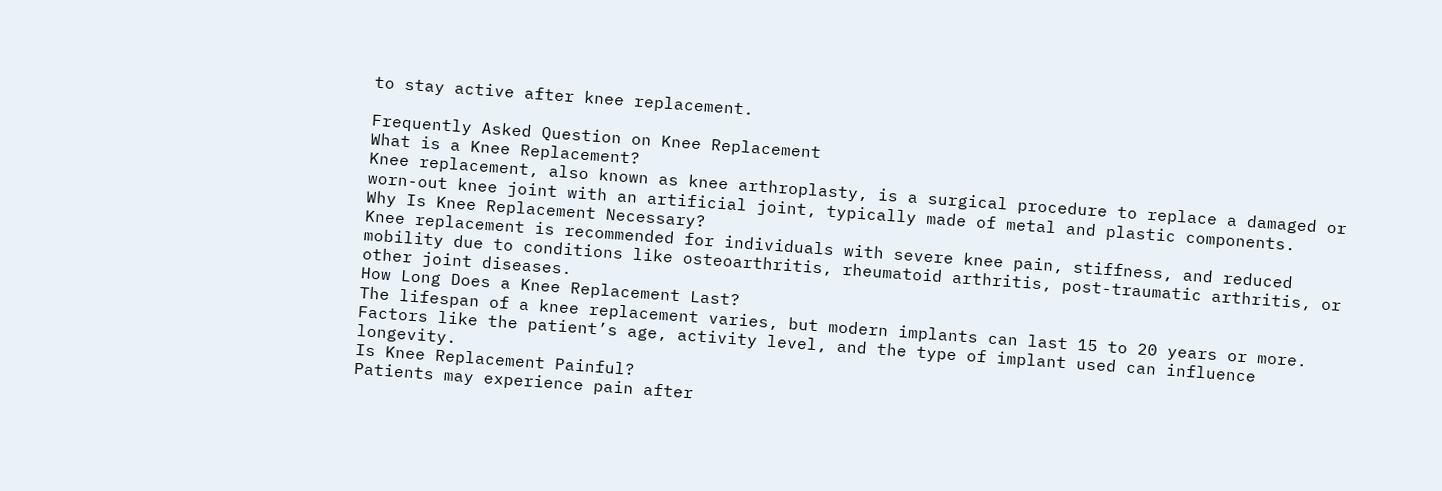to stay active after knee replacement.

Frequently Asked Question on Knee Replacement
What is a Knee Replacement?
Knee replacement, also known as knee arthroplasty, is a surgical procedure to replace a damaged or worn-out knee joint with an artificial joint, typically made of metal and plastic components.
Why Is Knee Replacement Necessary?
Knee replacement is recommended for individuals with severe knee pain, stiffness, and reduced mobility due to conditions like osteoarthritis, rheumatoid arthritis, post-traumatic arthritis, or other joint diseases.
How Long Does a Knee Replacement Last?
The lifespan of a knee replacement varies, but modern implants can last 15 to 20 years or more. Factors like the patient’s age, activity level, and the type of implant used can influence longevity.
Is Knee Replacement Painful?
Patients may experience pain after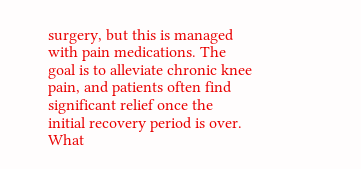surgery, but this is managed with pain medications. The goal is to alleviate chronic knee pain, and patients often find significant relief once the initial recovery period is over.
What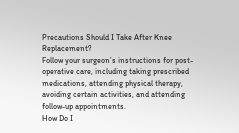Precautions Should I Take After Knee Replacement?
Follow your surgeon’s instructions for post-operative care, including taking prescribed medications, attending physical therapy, avoiding certain activities, and attending follow-up appointments.
How Do I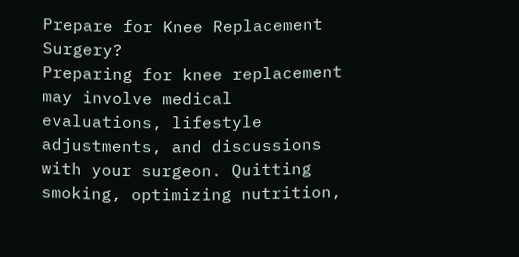Prepare for Knee Replacement Surgery?
Preparing for knee replacement may involve medical evaluations, lifestyle adjustments, and discussions with your surgeon. Quitting smoking, optimizing nutrition,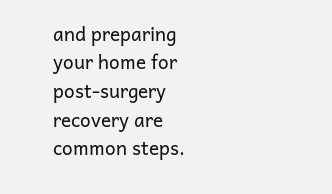and preparing your home for post-surgery recovery are common steps.